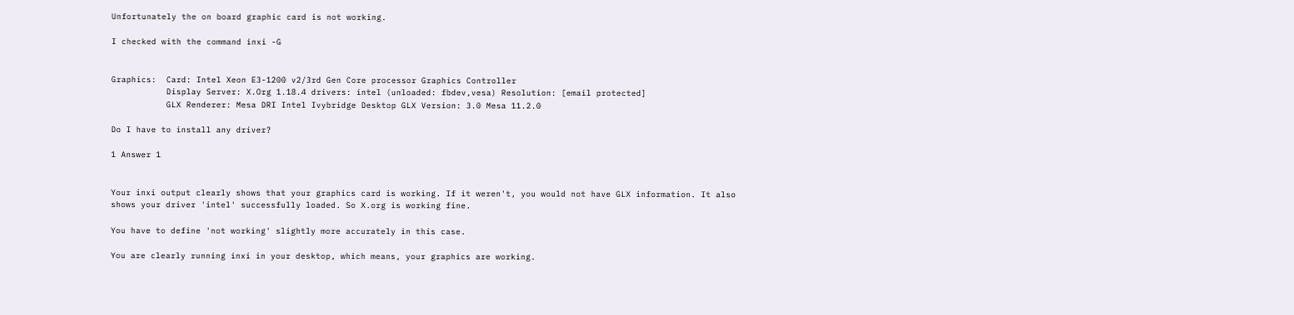Unfortunately the on board graphic card is not working.

I checked with the command inxi -G


Graphics:  Card: Intel Xeon E3-1200 v2/3rd Gen Core processor Graphics Controller
           Display Server: X.Org 1.18.4 drivers: intel (unloaded: fbdev,vesa) Resolution: [email protected]
           GLX Renderer: Mesa DRI Intel Ivybridge Desktop GLX Version: 3.0 Mesa 11.2.0

Do I have to install any driver?

1 Answer 1


Your inxi output clearly shows that your graphics card is working. If it weren't, you would not have GLX information. It also shows your driver 'intel' successfully loaded. So X.org is working fine.

You have to define 'not working' slightly more accurately in this case.

You are clearly running inxi in your desktop, which means, your graphics are working.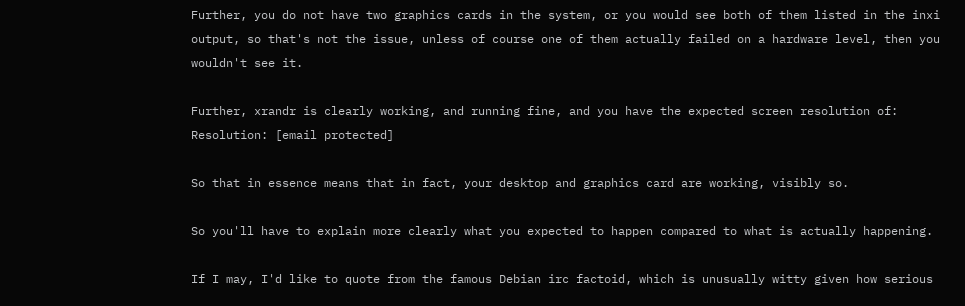Further, you do not have two graphics cards in the system, or you would see both of them listed in the inxi output, so that's not the issue, unless of course one of them actually failed on a hardware level, then you wouldn't see it.

Further, xrandr is clearly working, and running fine, and you have the expected screen resolution of: Resolution: [email protected]

So that in essence means that in fact, your desktop and graphics card are working, visibly so.

So you'll have to explain more clearly what you expected to happen compared to what is actually happening.

If I may, I'd like to quote from the famous Debian irc factoid, which is unusually witty given how serious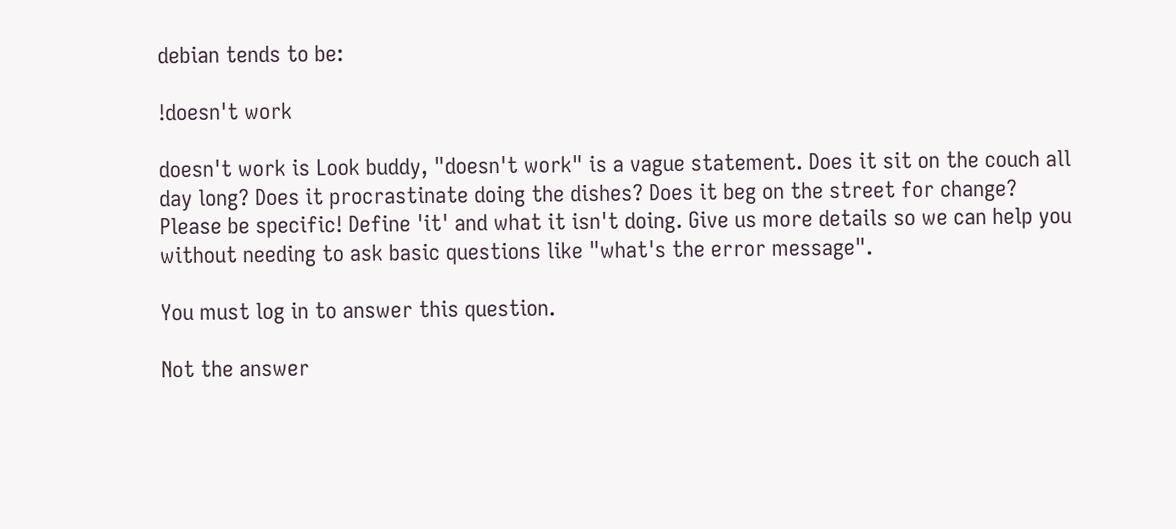debian tends to be:

!doesn't work

doesn't work is Look buddy, "doesn't work" is a vague statement. Does it sit on the couch all day long? Does it procrastinate doing the dishes? Does it beg on the street for change? Please be specific! Define 'it' and what it isn't doing. Give us more details so we can help you without needing to ask basic questions like "what's the error message".

You must log in to answer this question.

Not the answer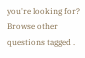you're looking for? Browse other questions tagged .